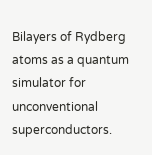Bilayers of Rydberg atoms as a quantum simulator for unconventional superconductors.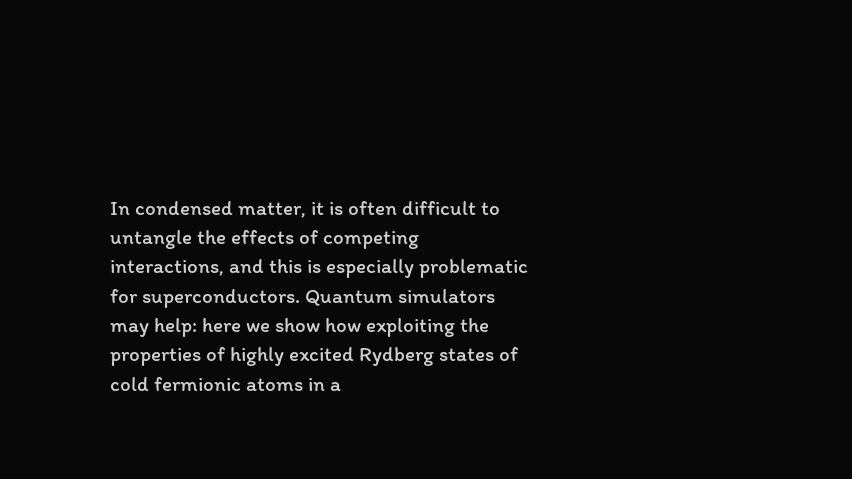In condensed matter, it is often difficult to untangle the effects of competing interactions, and this is especially problematic for superconductors. Quantum simulators may help: here we show how exploiting the properties of highly excited Rydberg states of cold fermionic atoms in a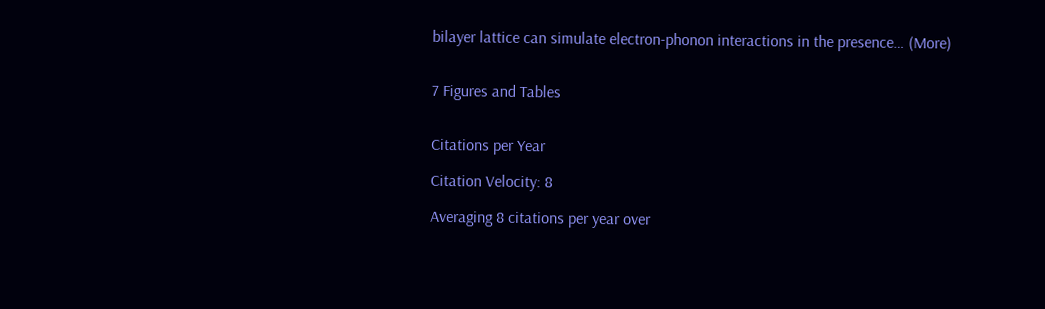bilayer lattice can simulate electron-phonon interactions in the presence… (More)


7 Figures and Tables


Citations per Year

Citation Velocity: 8

Averaging 8 citations per year over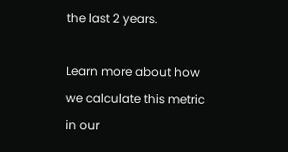the last 2 years.

Learn more about how we calculate this metric in our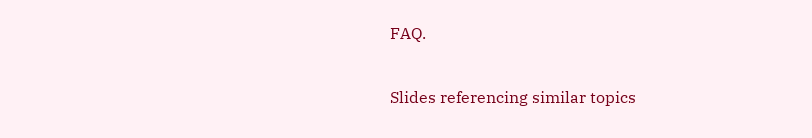FAQ.

Slides referencing similar topics